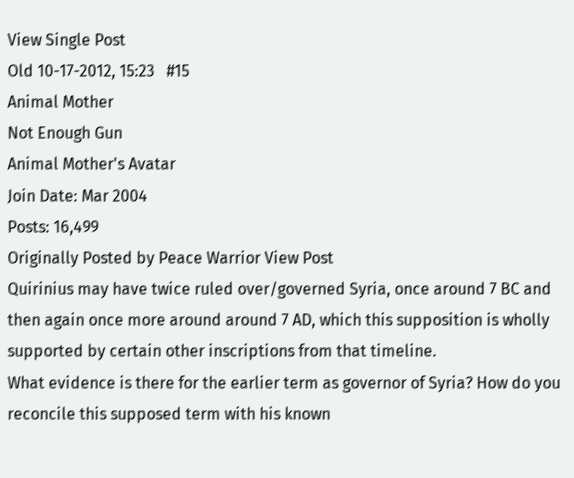View Single Post
Old 10-17-2012, 15:23   #15
Animal Mother
Not Enough Gun
Animal Mother's Avatar
Join Date: Mar 2004
Posts: 16,499
Originally Posted by Peace Warrior View Post
Quirinius may have twice ruled over/governed Syria, once around 7 BC and then again once more around around 7 AD, which this supposition is wholly supported by certain other inscriptions from that timeline.
What evidence is there for the earlier term as governor of Syria? How do you reconcile this supposed term with his known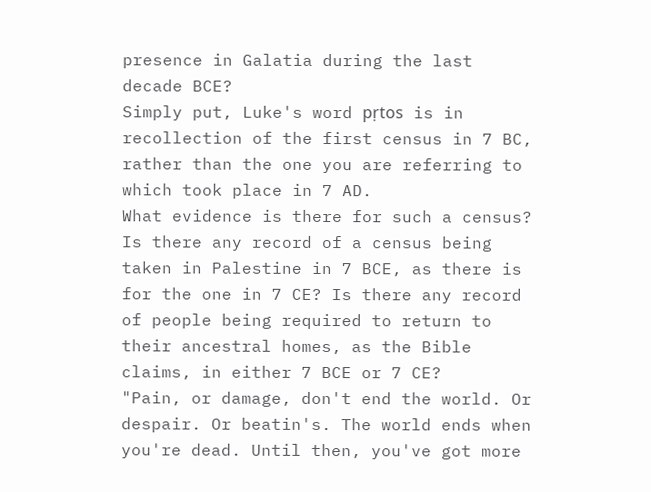presence in Galatia during the last decade BCE?
Simply put, Luke's word pṛtos is in recollection of the first census in 7 BC, rather than the one you are referring to which took place in 7 AD.
What evidence is there for such a census? Is there any record of a census being taken in Palestine in 7 BCE, as there is for the one in 7 CE? Is there any record of people being required to return to their ancestral homes, as the Bible claims, in either 7 BCE or 7 CE?
"Pain, or damage, don't end the world. Or despair. Or beatin's. The world ends when you're dead. Until then, you've got more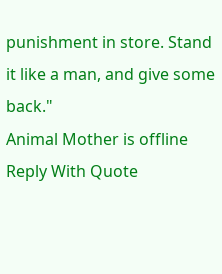punishment in store. Stand it like a man, and give some back."
Animal Mother is offline   Reply With Quote